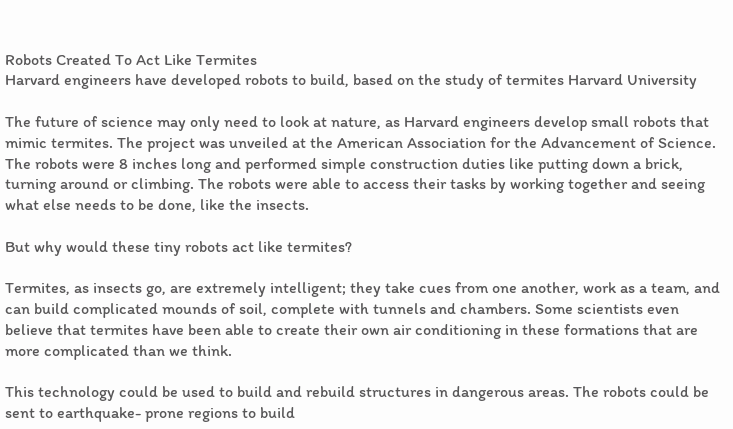Robots Created To Act Like Termites
Harvard engineers have developed robots to build, based on the study of termites Harvard University

The future of science may only need to look at nature, as Harvard engineers develop small robots that mimic termites. The project was unveiled at the American Association for the Advancement of Science. The robots were 8 inches long and performed simple construction duties like putting down a brick, turning around or climbing. The robots were able to access their tasks by working together and seeing what else needs to be done, like the insects.

But why would these tiny robots act like termites?

Termites, as insects go, are extremely intelligent; they take cues from one another, work as a team, and can build complicated mounds of soil, complete with tunnels and chambers. Some scientists even believe that termites have been able to create their own air conditioning in these formations that are more complicated than we think.

This technology could be used to build and rebuild structures in dangerous areas. The robots could be sent to earthquake- prone regions to build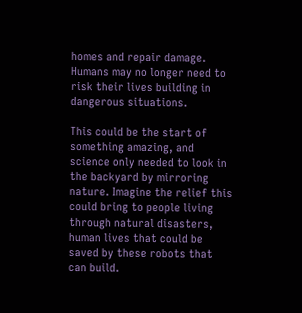homes and repair damage. Humans may no longer need to risk their lives building in dangerous situations.

This could be the start of something amazing, and science only needed to look in the backyard by mirroring nature. Imagine the relief this could bring to people living through natural disasters, human lives that could be saved by these robots that can build.